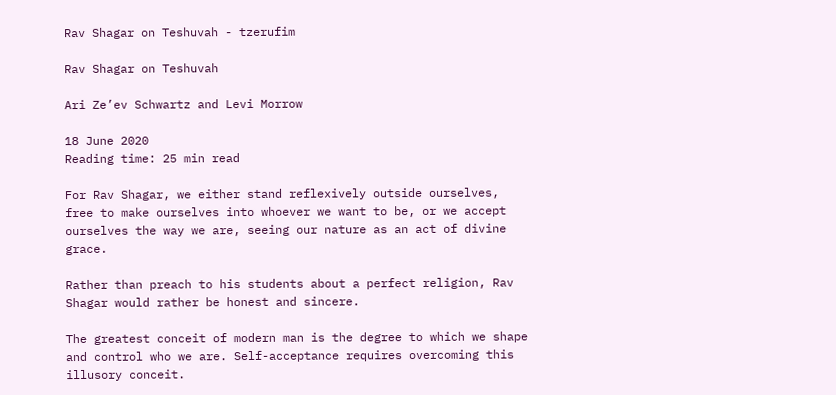Rav Shagar on Teshuvah - tzerufim

Rav Shagar on Teshuvah

Ari Ze’ev Schwartz and Levi Morrow

18 June 2020
Reading time: 25 min read

For Rav Shagar, we either stand reflexively outside ourselves, free to make ourselves into whoever we want to be, or we accept ourselves the way we are, seeing our nature as an act of divine grace.

Rather than preach to his students about a perfect religion, Rav Shagar would rather be honest and sincere.

The greatest conceit of modern man is the degree to which we shape and control who we are. Self-acceptance requires overcoming this illusory conceit.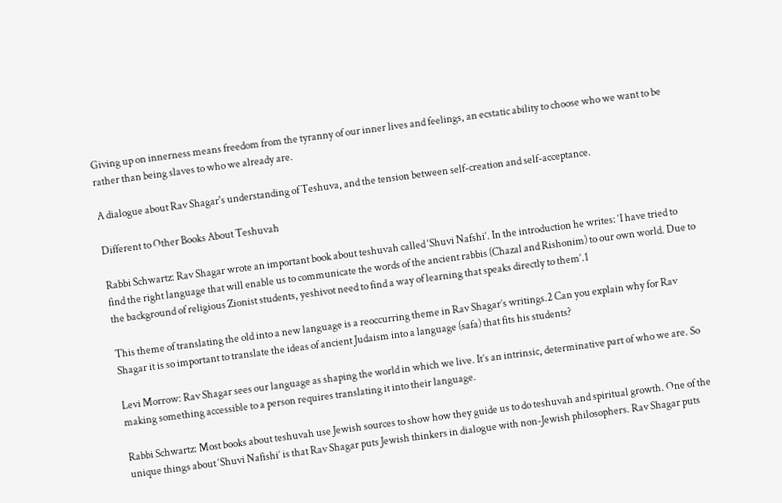Giving up on innerness means freedom from the tyranny of our inner lives and feelings, an ecstatic ability to choose who we want to be rather than being slaves to who we already are.

A dialogue about Rav Shagar's understanding of Teshuva, and the tension between self-creation and self-acceptance.

Different to Other Books About Teshuvah

Rabbi Schwartz: Rav Shagar wrote an important book about teshuvah called ‘Shuvi Nafshi’. In the introduction he writes: ‘I have tried to find the right language that will enable us to communicate the words of the ancient rabbis (Chazal and Rishonim) to our own world. Due to the background of religious Zionist students, yeshivot need to find a way of learning that speaks directly to them’.1

This theme of translating the old into a new language is a reoccurring theme in Rav Shagar’s writings.2 Can you explain why for Rav Shagar it is so important to translate the ideas of ancient Judaism into a language (safa) that fits his students?

Levi Morrow: Rav Shagar sees our language as shaping the world in which we live. It’s an intrinsic, determinative part of who we are. So making something accessible to a person requires translating it into their language.

Rabbi Schwartz: Most books about teshuvah use Jewish sources to show how they guide us to do teshuvah and spiritual growth. One of the unique things about ‘Shuvi Nafishi’ is that Rav Shagar puts Jewish thinkers in dialogue with non-Jewish philosophers. Rav Shagar puts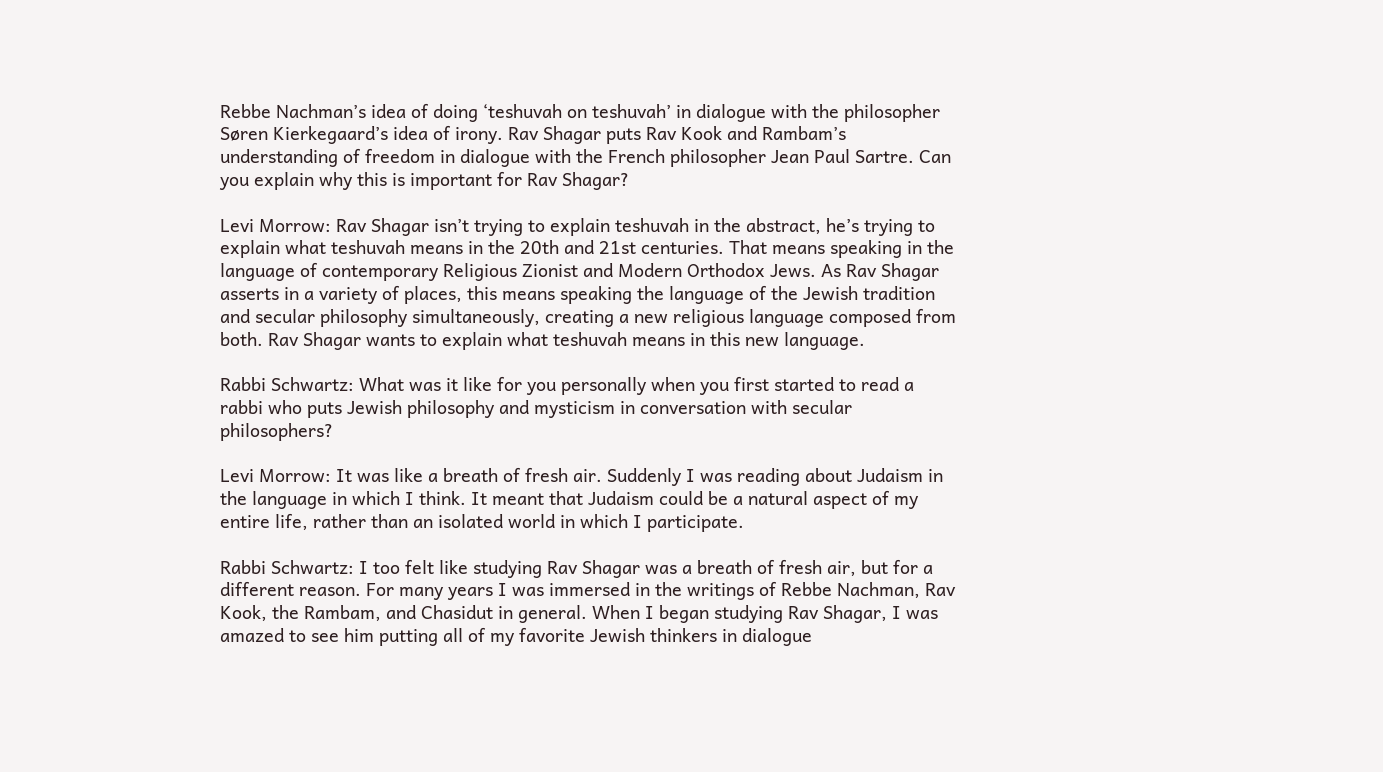Rebbe Nachman’s idea of doing ‘teshuvah on teshuvah’ in dialogue with the philosopher Søren Kierkegaard’s idea of irony. Rav Shagar puts Rav Kook and Rambam’s understanding of freedom in dialogue with the French philosopher Jean Paul Sartre. Can you explain why this is important for Rav Shagar?

Levi Morrow: Rav Shagar isn’t trying to explain teshuvah in the abstract, he’s trying to explain what teshuvah means in the 20th and 21st centuries. That means speaking in the language of contemporary Religious Zionist and Modern Orthodox Jews. As Rav Shagar asserts in a variety of places, this means speaking the language of the Jewish tradition and secular philosophy simultaneously, creating a new religious language composed from both. Rav Shagar wants to explain what teshuvah means in this new language.

Rabbi Schwartz: What was it like for you personally when you first started to read a rabbi who puts Jewish philosophy and mysticism in conversation with secular philosophers?

Levi Morrow: It was like a breath of fresh air. Suddenly I was reading about Judaism in the language in which I think. It meant that Judaism could be a natural aspect of my entire life, rather than an isolated world in which I participate.

Rabbi Schwartz: I too felt like studying Rav Shagar was a breath of fresh air, but for a different reason. For many years I was immersed in the writings of Rebbe Nachman, Rav Kook, the Rambam, and Chasidut in general. When I began studying Rav Shagar, I was amazed to see him putting all of my favorite Jewish thinkers in dialogue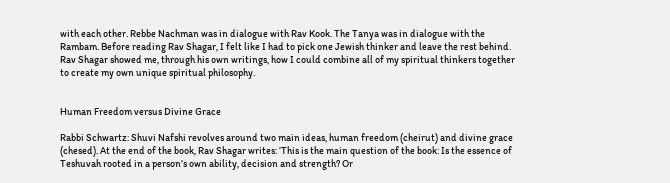with each other. Rebbe Nachman was in dialogue with Rav Kook. The Tanya was in dialogue with the Rambam. Before reading Rav Shagar, I felt like I had to pick one Jewish thinker and leave the rest behind. Rav Shagar showed me, through his own writings, how I could combine all of my spiritual thinkers together to create my own unique spiritual philosophy.


Human Freedom versus Divine Grace

Rabbi Schwartz: Shuvi Nafshi revolves around two main ideas, human freedom (cheirut) and divine grace (chesed). At the end of the book, Rav Shagar writes: ‘This is the main question of the book: Is the essence of Teshuvah rooted in a person’s own ability, decision and strength? Or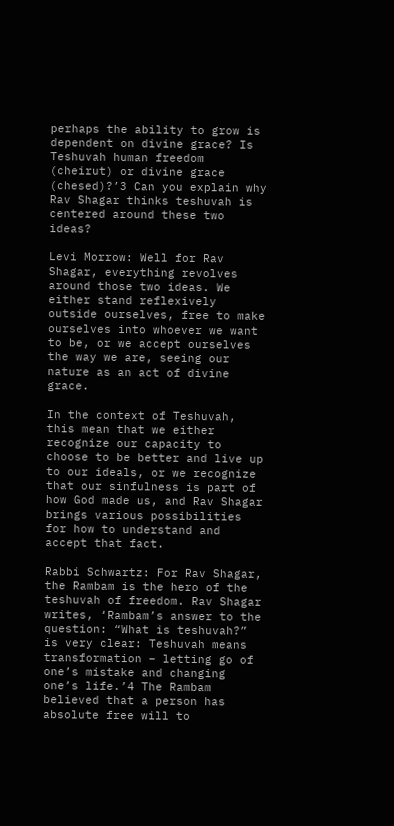perhaps the ability to grow is dependent on divine grace? Is Teshuvah human freedom (cheirut) or divine grace (chesed)?’3 Can you explain why Rav Shagar thinks teshuvah is centered around these two ideas?

Levi Morrow: Well for Rav Shagar, everything revolves around those two ideas. We either stand reflexively outside ourselves, free to make ourselves into whoever we want to be, or we accept ourselves the way we are, seeing our nature as an act of divine grace.

In the context of Teshuvah, this mean that we either recognize our capacity to choose to be better and live up to our ideals, or we recognize that our sinfulness is part of how God made us, and Rav Shagar brings various possibilities for how to understand and accept that fact.

Rabbi Schwartz: For Rav Shagar, the Rambam is the hero of the teshuvah of freedom. Rav Shagar writes, ‘Rambam’s answer to the question: “What is teshuvah?” is very clear: Teshuvah means transformation – letting go of one’s mistake and changing one’s life.’4 The Rambam believed that a person has absolute free will to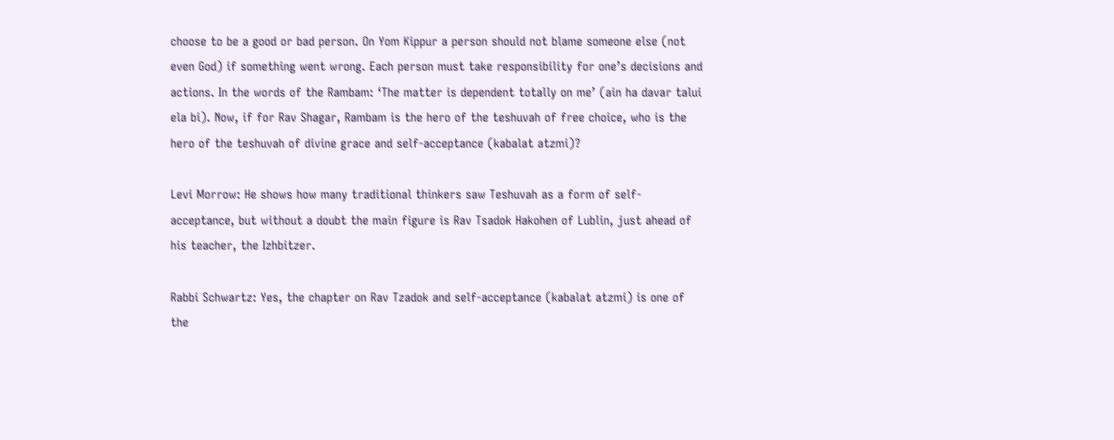choose to be a good or bad person. On Yom Kippur a person should not blame someone else (not even God) if something went wrong. Each person must take responsibility for one’s decisions and actions. In the words of the Rambam: ‘The matter is dependent totally on me’ (ain ha davar talui ela bi). Now, if for Rav Shagar, Rambam is the hero of the teshuvah of free choice, who is the hero of the teshuvah of divine grace and self-acceptance (kabalat atzmi)?

Levi Morrow: He shows how many traditional thinkers saw Teshuvah as a form of self-acceptance, but without a doubt the main figure is Rav Tsadok Hakohen of Lublin, just ahead of his teacher, the Izhbitzer.

Rabbi Schwartz: Yes, the chapter on Rav Tzadok and self-acceptance (kabalat atzmi) is one of the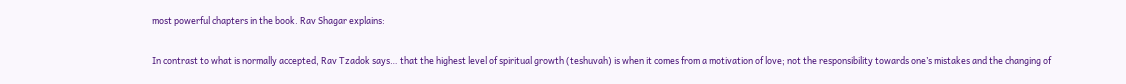most powerful chapters in the book. Rav Shagar explains:

In contrast to what is normally accepted, Rav Tzadok says… that the highest level of spiritual growth (teshuvah) is when it comes from a motivation of love; not the responsibility towards one’s mistakes and the changing of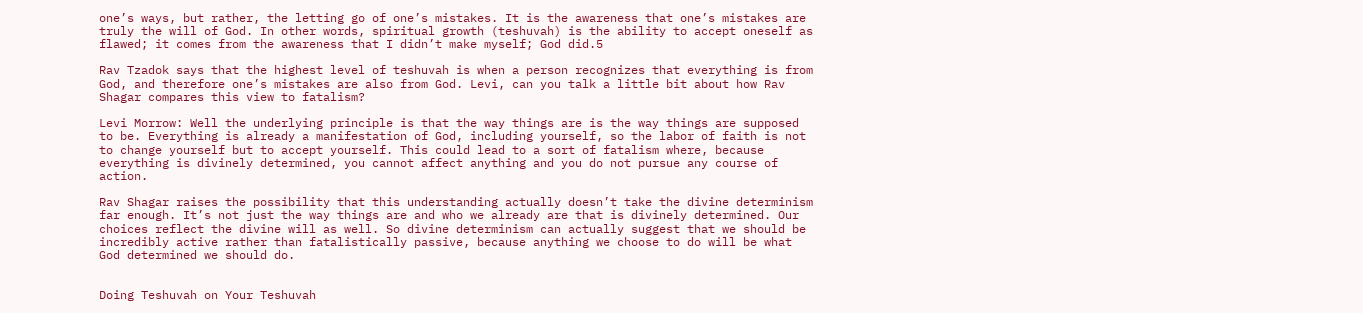one’s ways, but rather, the letting go of one’s mistakes. It is the awareness that one’s mistakes are truly the will of God. In other words, spiritual growth (teshuvah) is the ability to accept oneself as flawed; it comes from the awareness that I didn’t make myself; God did.5

Rav Tzadok says that the highest level of teshuvah is when a person recognizes that everything is from God, and therefore one’s mistakes are also from God. Levi, can you talk a little bit about how Rav Shagar compares this view to fatalism?

Levi Morrow: Well the underlying principle is that the way things are is the way things are supposed to be. Everything is already a manifestation of God, including yourself, so the labor of faith is not to change yourself but to accept yourself. This could lead to a sort of fatalism where, because everything is divinely determined, you cannot affect anything and you do not pursue any course of action.

Rav Shagar raises the possibility that this understanding actually doesn’t take the divine determinism far enough. It’s not just the way things are and who we already are that is divinely determined. Our choices reflect the divine will as well. So divine determinism can actually suggest that we should be incredibly active rather than fatalistically passive, because anything we choose to do will be what God determined we should do.


Doing Teshuvah on Your Teshuvah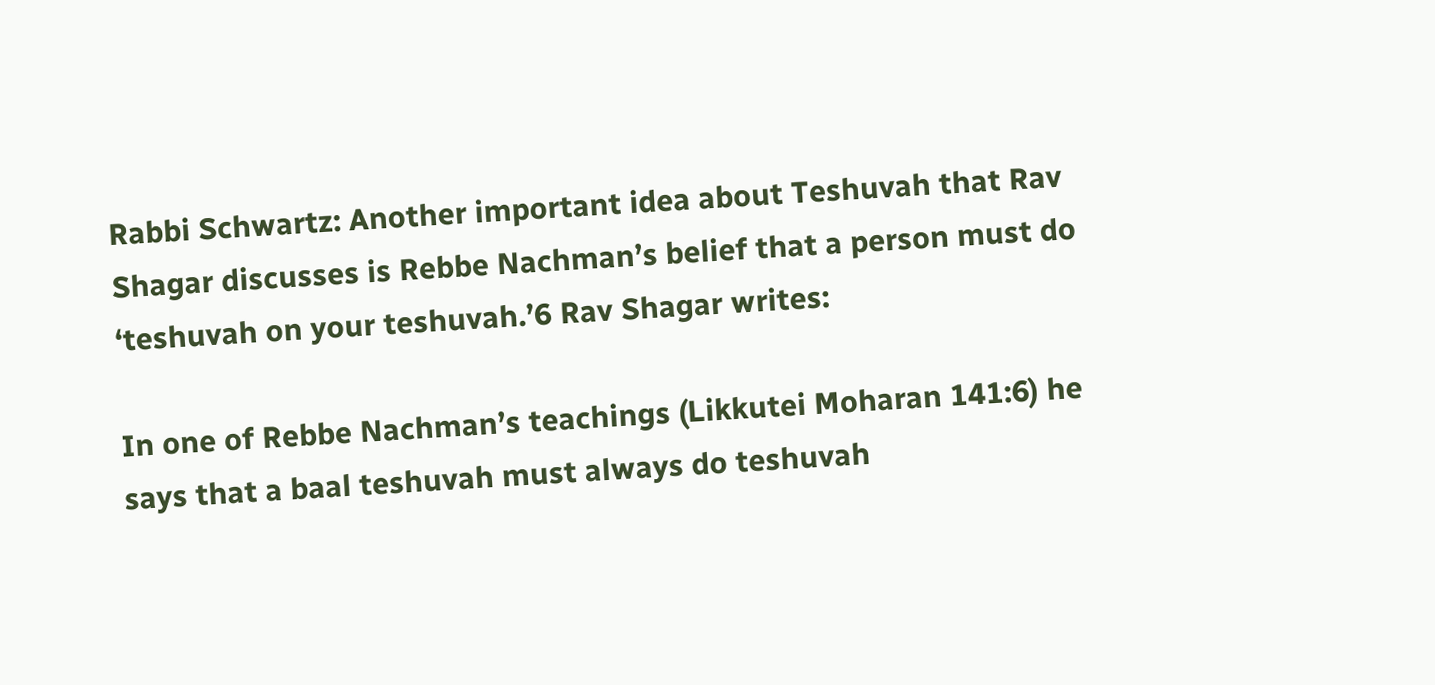Rabbi Schwartz: Another important idea about Teshuvah that Rav Shagar discusses is Rebbe Nachman’s belief that a person must do ‘teshuvah on your teshuvah.’6 Rav Shagar writes:

In one of Rebbe Nachman’s teachings (Likkutei Moharan 141:6) he says that a baal teshuvah must always do teshuvah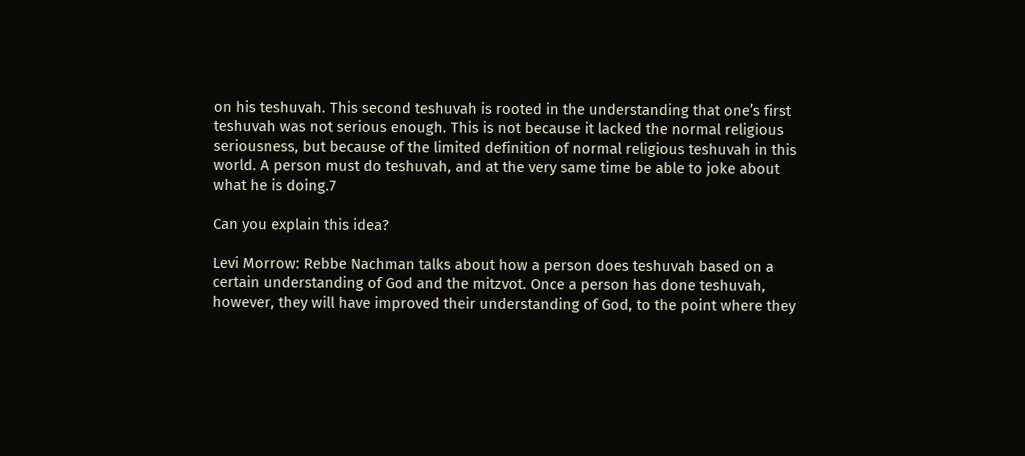on his teshuvah. This second teshuvah is rooted in the understanding that one’s first teshuvah was not serious enough. This is not because it lacked the normal religious seriousness, but because of the limited definition of normal religious teshuvah in this world. A person must do teshuvah, and at the very same time be able to joke about what he is doing.7

Can you explain this idea?

Levi Morrow: Rebbe Nachman talks about how a person does teshuvah based on a certain understanding of God and the mitzvot. Once a person has done teshuvah, however, they will have improved their understanding of God, to the point where they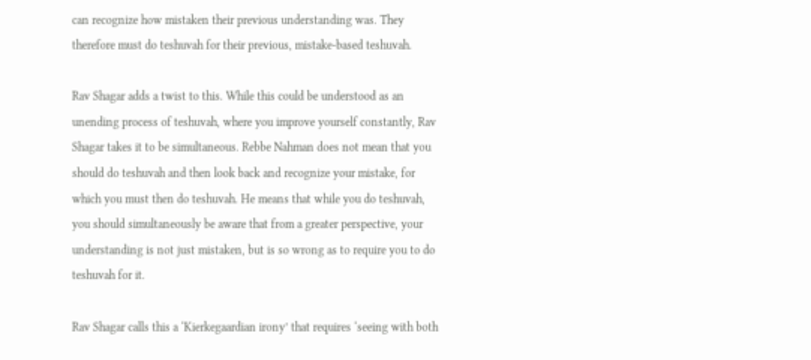can recognize how mistaken their previous understanding was. They therefore must do teshuvah for their previous, mistake-based teshuvah.

Rav Shagar adds a twist to this. While this could be understood as an unending process of teshuvah, where you improve yourself constantly, Rav Shagar takes it to be simultaneous. Rebbe Nahman does not mean that you should do teshuvah and then look back and recognize your mistake, for which you must then do teshuvah. He means that while you do teshuvah, you should simultaneously be aware that from a greater perspective, your understanding is not just mistaken, but is so wrong as to require you to do teshuvah for it.

Rav Shagar calls this a ‘Kierkegaardian irony’ that requires ‘seeing with both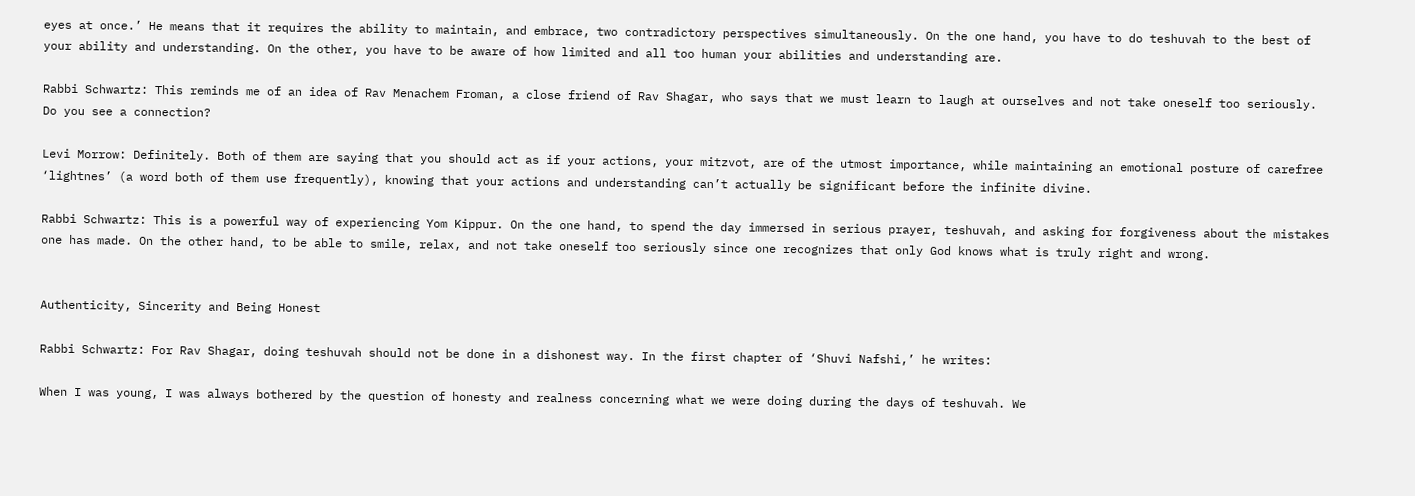eyes at once.’ He means that it requires the ability to maintain, and embrace, two contradictory perspectives simultaneously. On the one hand, you have to do teshuvah to the best of your ability and understanding. On the other, you have to be aware of how limited and all too human your abilities and understanding are.

Rabbi Schwartz: This reminds me of an idea of Rav Menachem Froman, a close friend of Rav Shagar, who says that we must learn to laugh at ourselves and not take oneself too seriously. Do you see a connection?

Levi Morrow: Definitely. Both of them are saying that you should act as if your actions, your mitzvot, are of the utmost importance, while maintaining an emotional posture of carefree ‘lightnes’ (a word both of them use frequently), knowing that your actions and understanding can’t actually be significant before the infinite divine.

Rabbi Schwartz: This is a powerful way of experiencing Yom Kippur. On the one hand, to spend the day immersed in serious prayer, teshuvah, and asking for forgiveness about the mistakes one has made. On the other hand, to be able to smile, relax, and not take oneself too seriously since one recognizes that only God knows what is truly right and wrong.


Authenticity, Sincerity and Being Honest

Rabbi Schwartz: For Rav Shagar, doing teshuvah should not be done in a dishonest way. In the first chapter of ‘Shuvi Nafshi,’ he writes:

When I was young, I was always bothered by the question of honesty and realness concerning what we were doing during the days of teshuvah. We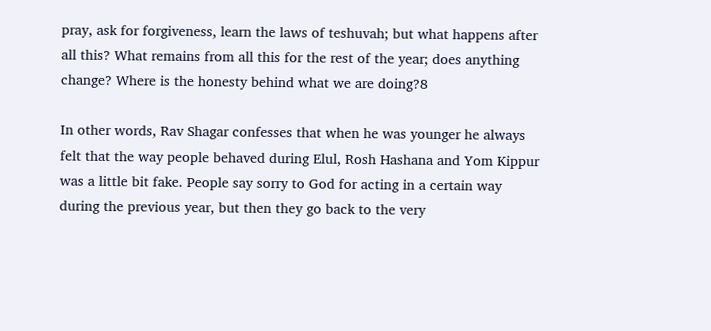pray, ask for forgiveness, learn the laws of teshuvah; but what happens after all this? What remains from all this for the rest of the year; does anything change? Where is the honesty behind what we are doing?8

In other words, Rav Shagar confesses that when he was younger he always felt that the way people behaved during Elul, Rosh Hashana and Yom Kippur was a little bit fake. People say sorry to God for acting in a certain way during the previous year, but then they go back to the very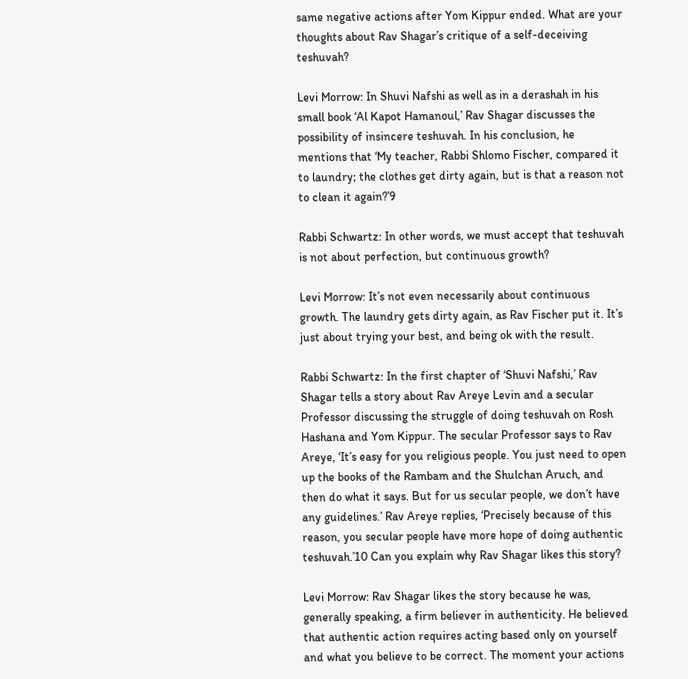same negative actions after Yom Kippur ended. What are your thoughts about Rav Shagar’s critique of a self-deceiving teshuvah?

Levi Morrow: In Shuvi Nafshi as well as in a derashah in his small book ‘Al Kapot Hamanoul,’ Rav Shagar discusses the possibility of insincere teshuvah. In his conclusion, he mentions that ‘My teacher, Rabbi Shlomo Fischer, compared it to laundry; the clothes get dirty again, but is that a reason not to clean it again?’9

Rabbi Schwartz: In other words, we must accept that teshuvah is not about perfection, but continuous growth?

Levi Morrow: It’s not even necessarily about continuous growth. The laundry gets dirty again, as Rav Fischer put it. It’s just about trying your best, and being ok with the result.

Rabbi Schwartz: In the first chapter of ‘Shuvi Nafshi,’ Rav Shagar tells a story about Rav Areye Levin and a secular Professor discussing the struggle of doing teshuvah on Rosh Hashana and Yom Kippur. The secular Professor says to Rav Areye, ‘It’s easy for you religious people. You just need to open up the books of the Rambam and the Shulchan Aruch, and then do what it says. But for us secular people, we don’t have any guidelines.’ Rav Areye replies, ‘Precisely because of this reason, you secular people have more hope of doing authentic teshuvah.’10 Can you explain why Rav Shagar likes this story?

Levi Morrow: Rav Shagar likes the story because he was, generally speaking, a firm believer in authenticity. He believed that authentic action requires acting based only on yourself and what you believe to be correct. The moment your actions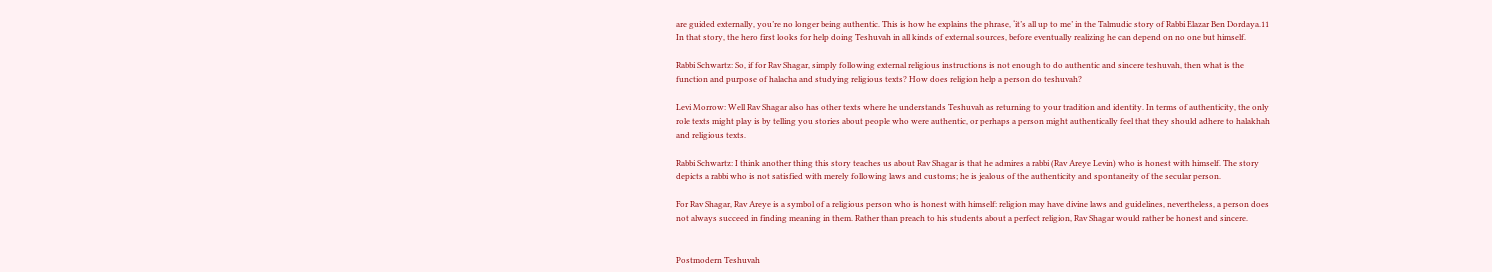are guided externally, you’re no longer being authentic. This is how he explains the phrase, ‘it’s all up to me’ in the Talmudic story of Rabbi Elazar Ben Dordaya.11 In that story, the hero first looks for help doing Teshuvah in all kinds of external sources, before eventually realizing he can depend on no one but himself.

Rabbi Schwartz: So, if for Rav Shagar, simply following external religious instructions is not enough to do authentic and sincere teshuvah, then what is the function and purpose of halacha and studying religious texts? How does religion help a person do teshuvah?

Levi Morrow: Well Rav Shagar also has other texts where he understands Teshuvah as returning to your tradition and identity. In terms of authenticity, the only role texts might play is by telling you stories about people who were authentic, or perhaps a person might authentically feel that they should adhere to halakhah and religious texts.

Rabbi Schwartz: I think another thing this story teaches us about Rav Shagar is that he admires a rabbi (Rav Areye Levin) who is honest with himself. The story depicts a rabbi who is not satisfied with merely following laws and customs; he is jealous of the authenticity and spontaneity of the secular person.

For Rav Shagar, Rav Areye is a symbol of a religious person who is honest with himself: religion may have divine laws and guidelines, nevertheless, a person does not always succeed in finding meaning in them. Rather than preach to his students about a perfect religion, Rav Shagar would rather be honest and sincere.


Postmodern Teshuvah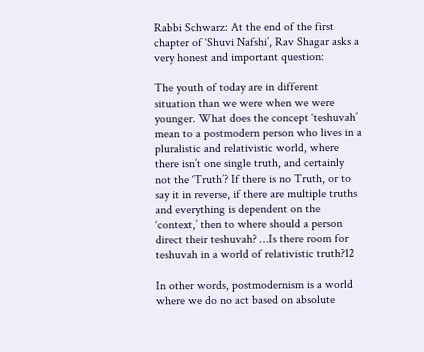Rabbi Schwarz: At the end of the first chapter of ‘Shuvi Nafshi’, Rav Shagar asks a very honest and important question:

The youth of today are in different situation than we were when we were younger. What does the concept ‘teshuvah’ mean to a postmodern person who lives in a pluralistic and relativistic world, where there isn’t one single truth, and certainly not the ‘Truth’? If there is no Truth, or to say it in reverse, if there are multiple truths and everything is dependent on the ‘context,’ then to where should a person direct their teshuvah? …Is there room for teshuvah in a world of relativistic truth?12

In other words, postmodernism is a world where we do no act based on absolute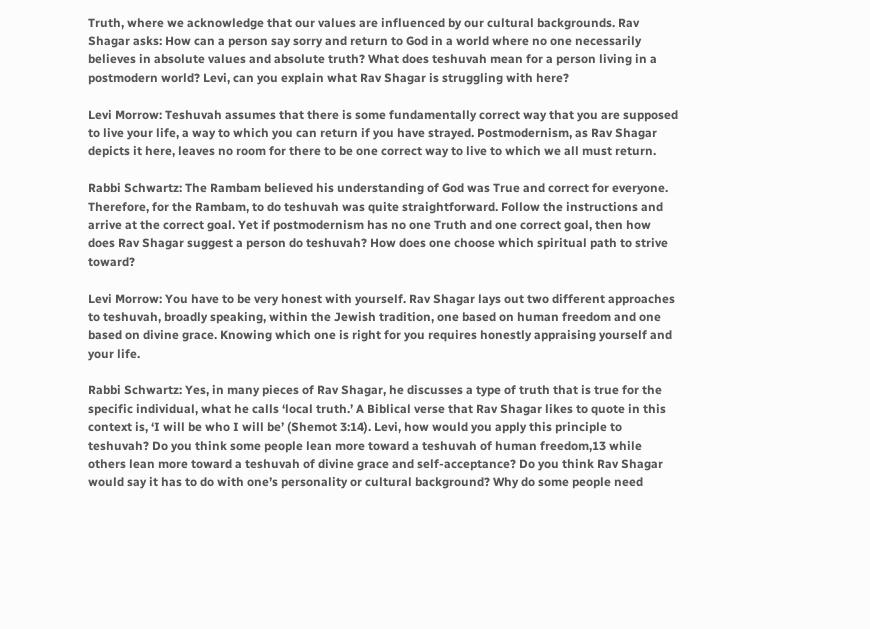Truth, where we acknowledge that our values are influenced by our cultural backgrounds. Rav Shagar asks: How can a person say sorry and return to God in a world where no one necessarily believes in absolute values and absolute truth? What does teshuvah mean for a person living in a postmodern world? Levi, can you explain what Rav Shagar is struggling with here?

Levi Morrow: Teshuvah assumes that there is some fundamentally correct way that you are supposed to live your life, a way to which you can return if you have strayed. Postmodernism, as Rav Shagar depicts it here, leaves no room for there to be one correct way to live to which we all must return.

Rabbi Schwartz: The Rambam believed his understanding of God was True and correct for everyone. Therefore, for the Rambam, to do teshuvah was quite straightforward. Follow the instructions and arrive at the correct goal. Yet if postmodernism has no one Truth and one correct goal, then how does Rav Shagar suggest a person do teshuvah? How does one choose which spiritual path to strive toward?

Levi Morrow: You have to be very honest with yourself. Rav Shagar lays out two different approaches to teshuvah, broadly speaking, within the Jewish tradition, one based on human freedom and one based on divine grace. Knowing which one is right for you requires honestly appraising yourself and your life.

Rabbi Schwartz: Yes, in many pieces of Rav Shagar, he discusses a type of truth that is true for the specific individual, what he calls ‘local truth.’ A Biblical verse that Rav Shagar likes to quote in this context is, ‘I will be who I will be’ (Shemot 3:14). Levi, how would you apply this principle to teshuvah? Do you think some people lean more toward a teshuvah of human freedom,13 while others lean more toward a teshuvah of divine grace and self-acceptance? Do you think Rav Shagar would say it has to do with one’s personality or cultural background? Why do some people need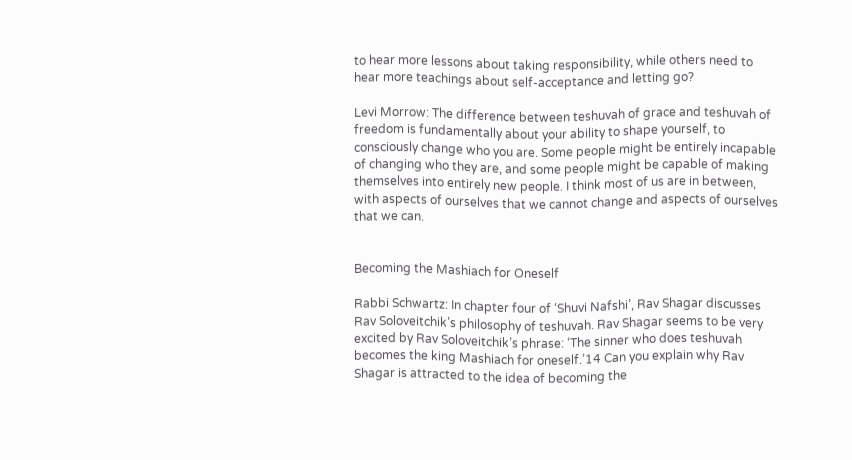to hear more lessons about taking responsibility, while others need to hear more teachings about self-acceptance and letting go?

Levi Morrow: The difference between teshuvah of grace and teshuvah of freedom is fundamentally about your ability to shape yourself, to consciously change who you are. Some people might be entirely incapable of changing who they are, and some people might be capable of making themselves into entirely new people. I think most of us are in between, with aspects of ourselves that we cannot change and aspects of ourselves that we can.


Becoming the Mashiach for Oneself

Rabbi Schwartz: In chapter four of ‘Shuvi Nafshi’, Rav Shagar discusses Rav Soloveitchik’s philosophy of teshuvah. Rav Shagar seems to be very excited by Rav Soloveitchik’s phrase: ‘The sinner who does teshuvah becomes the king Mashiach for oneself.’14 Can you explain why Rav Shagar is attracted to the idea of becoming the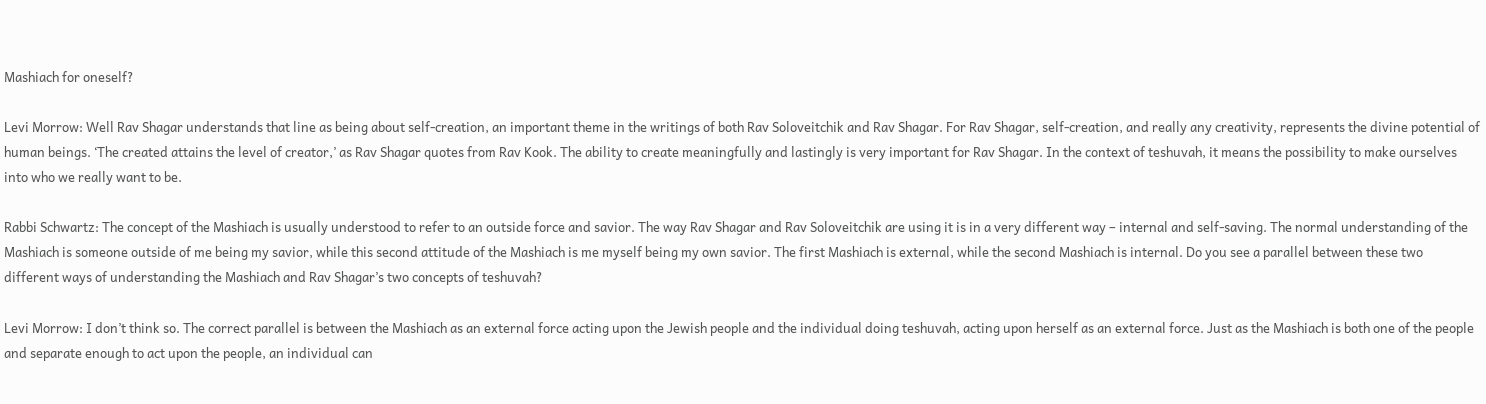Mashiach for oneself?

Levi Morrow: Well Rav Shagar understands that line as being about self-creation, an important theme in the writings of both Rav Soloveitchik and Rav Shagar. For Rav Shagar, self-creation, and really any creativity, represents the divine potential of human beings. ‘The created attains the level of creator,’ as Rav Shagar quotes from Rav Kook. The ability to create meaningfully and lastingly is very important for Rav Shagar. In the context of teshuvah, it means the possibility to make ourselves into who we really want to be.

Rabbi Schwartz: The concept of the Mashiach is usually understood to refer to an outside force and savior. The way Rav Shagar and Rav Soloveitchik are using it is in a very different way – internal and self-saving. The normal understanding of the Mashiach is someone outside of me being my savior, while this second attitude of the Mashiach is me myself being my own savior. The first Mashiach is external, while the second Mashiach is internal. Do you see a parallel between these two different ways of understanding the Mashiach and Rav Shagar’s two concepts of teshuvah?

Levi Morrow: I don’t think so. The correct parallel is between the Mashiach as an external force acting upon the Jewish people and the individual doing teshuvah, acting upon herself as an external force. Just as the Mashiach is both one of the people and separate enough to act upon the people, an individual can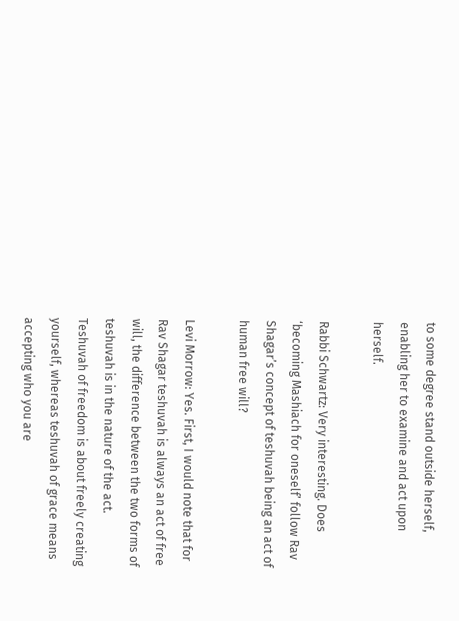to some degree stand outside herself, enabling her to examine and act upon herself.

Rabbi Schwartz: Very interesting. Does ‘becoming Mashiach for oneself’ follow Rav Shagar’s concept of teshuvah being an act of human free will?

Levi Morrow: Yes. First, I would note that for Rav Shagar teshuvah is always an act of free will, the difference between the two forms of teshuvah is in the nature of the act. Teshuvah of freedom is about freely creating yourself, whereas teshuvah of grace means accepting who you are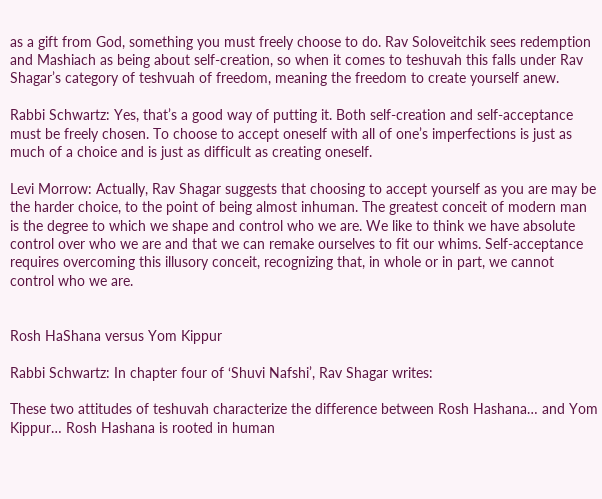as a gift from God, something you must freely choose to do. Rav Soloveitchik sees redemption and Mashiach as being about self-creation, so when it comes to teshuvah this falls under Rav Shagar’s category of teshvuah of freedom, meaning the freedom to create yourself anew.

Rabbi Schwartz: Yes, that’s a good way of putting it. Both self-creation and self-acceptance must be freely chosen. To choose to accept oneself with all of one’s imperfections is just as much of a choice and is just as difficult as creating oneself.

Levi Morrow: Actually, Rav Shagar suggests that choosing to accept yourself as you are may be the harder choice, to the point of being almost inhuman. The greatest conceit of modern man is the degree to which we shape and control who we are. We like to think we have absolute control over who we are and that we can remake ourselves to fit our whims. Self-acceptance requires overcoming this illusory conceit, recognizing that, in whole or in part, we cannot control who we are.


Rosh HaShana versus Yom Kippur

Rabbi Schwartz: In chapter four of ‘Shuvi Nafshi’, Rav Shagar writes:

These two attitudes of teshuvah characterize the difference between Rosh Hashana… and Yom Kippur… Rosh Hashana is rooted in human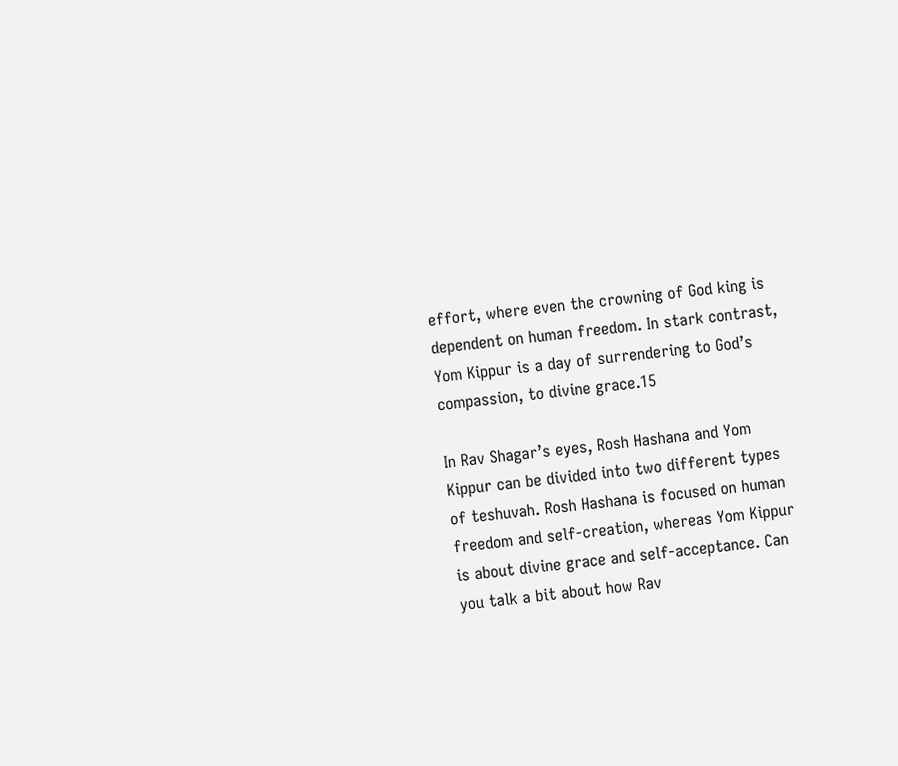effort, where even the crowning of God king is dependent on human freedom. In stark contrast, Yom Kippur is a day of surrendering to God’s compassion, to divine grace.15

In Rav Shagar’s eyes, Rosh Hashana and Yom Kippur can be divided into two different types of teshuvah. Rosh Hashana is focused on human freedom and self-creation, whereas Yom Kippur is about divine grace and self-acceptance. Can you talk a bit about how Rav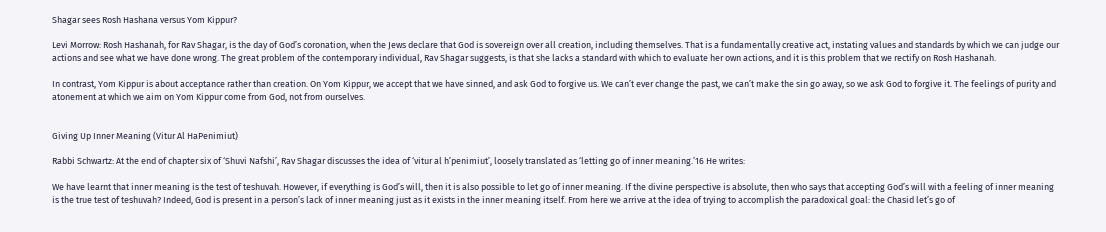Shagar sees Rosh Hashana versus Yom Kippur?

Levi Morrow: Rosh Hashanah, for Rav Shagar, is the day of God’s coronation, when the Jews declare that God is sovereign over all creation, including themselves. That is a fundamentally creative act, instating values and standards by which we can judge our actions and see what we have done wrong. The great problem of the contemporary individual, Rav Shagar suggests, is that she lacks a standard with which to evaluate her own actions, and it is this problem that we rectify on Rosh Hashanah.

In contrast, Yom Kippur is about acceptance rather than creation. On Yom Kippur, we accept that we have sinned, and ask God to forgive us. We can’t ever change the past, we can’t make the sin go away, so we ask God to forgive it. The feelings of purity and atonement at which we aim on Yom Kippur come from God, not from ourselves.


Giving Up Inner Meaning (Vitur Al HaPenimiut)

Rabbi Schwartz: At the end of chapter six of ‘Shuvi Nafshi’, Rav Shagar discusses the idea of ‘vitur al h’penimiut’, loosely translated as ‘letting go of inner meaning.’16 He writes:

We have learnt that inner meaning is the test of teshuvah. However, if everything is God’s will, then it is also possible to let go of inner meaning. If the divine perspective is absolute, then who says that accepting God’s will with a feeling of inner meaning is the true test of teshuvah? Indeed, God is present in a person’s lack of inner meaning just as it exists in the inner meaning itself. From here we arrive at the idea of trying to accomplish the paradoxical goal: the Chasid let’s go of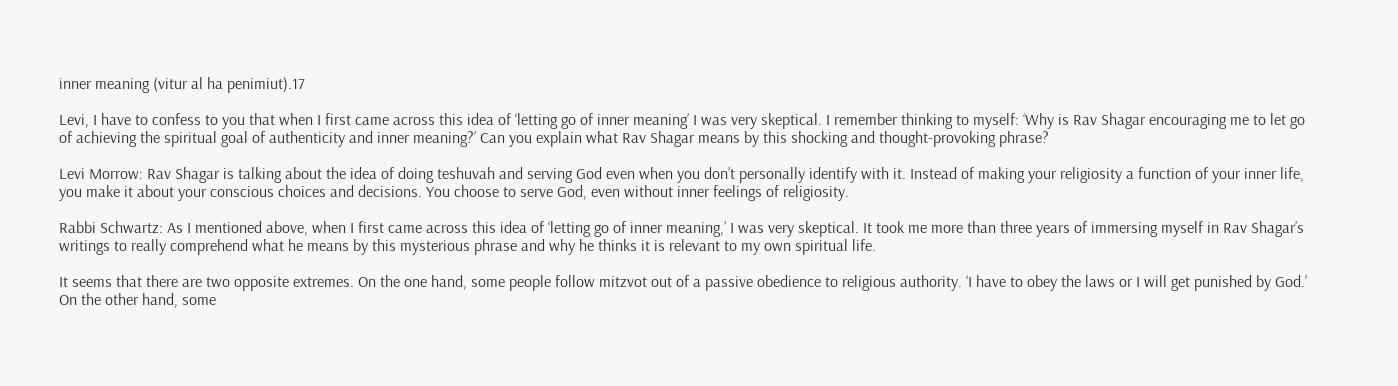inner meaning (vitur al ha penimiut).17

Levi, I have to confess to you that when I first came across this idea of ‘letting go of inner meaning’ I was very skeptical. I remember thinking to myself: ‘Why is Rav Shagar encouraging me to let go of achieving the spiritual goal of authenticity and inner meaning?’ Can you explain what Rav Shagar means by this shocking and thought-provoking phrase?

Levi Morrow: Rav Shagar is talking about the idea of doing teshuvah and serving God even when you don’t personally identify with it. Instead of making your religiosity a function of your inner life, you make it about your conscious choices and decisions. You choose to serve God, even without inner feelings of religiosity.

Rabbi Schwartz: As I mentioned above, when I first came across this idea of ‘letting go of inner meaning,’ I was very skeptical. It took me more than three years of immersing myself in Rav Shagar’s writings to really comprehend what he means by this mysterious phrase and why he thinks it is relevant to my own spiritual life.

It seems that there are two opposite extremes. On the one hand, some people follow mitzvot out of a passive obedience to religious authority. ‘I have to obey the laws or I will get punished by God.’ On the other hand, some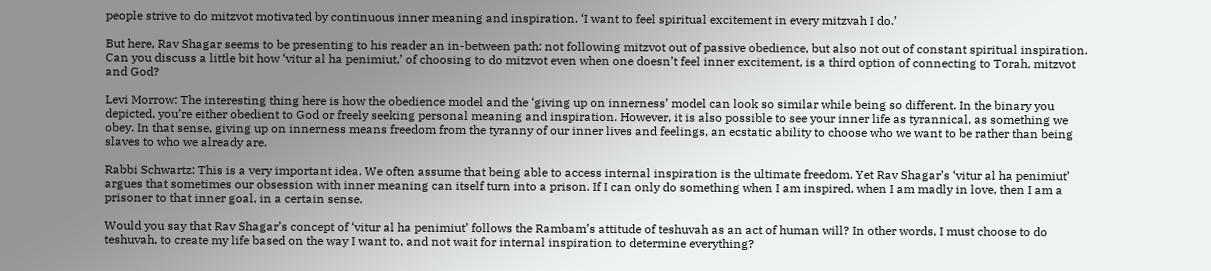people strive to do mitzvot motivated by continuous inner meaning and inspiration. ‘I want to feel spiritual excitement in every mitzvah I do.’

But here, Rav Shagar seems to be presenting to his reader an in-between path: not following mitzvot out of passive obedience, but also not out of constant spiritual inspiration. Can you discuss a little bit how ‘vitur al ha penimiut,’ of choosing to do mitzvot even when one doesn’t feel inner excitement, is a third option of connecting to Torah, mitzvot and God?

Levi Morrow: The interesting thing here is how the obedience model and the ‘giving up on innerness’ model can look so similar while being so different. In the binary you depicted, you’re either obedient to God or freely seeking personal meaning and inspiration. However, it is also possible to see your inner life as tyrannical, as something we obey. In that sense, giving up on innerness means freedom from the tyranny of our inner lives and feelings, an ecstatic ability to choose who we want to be rather than being slaves to who we already are.

Rabbi Schwartz: This is a very important idea. We often assume that being able to access internal inspiration is the ultimate freedom. Yet Rav Shagar’s ‘vitur al ha penimiut’ argues that sometimes our obsession with inner meaning can itself turn into a prison. If I can only do something when I am inspired, when I am madly in love, then I am a prisoner to that inner goal, in a certain sense.

Would you say that Rav Shagar’s concept of ‘vitur al ha penimiut’ follows the Rambam’s attitude of teshuvah as an act of human will? In other words, I must choose to do teshuvah, to create my life based on the way I want to, and not wait for internal inspiration to determine everything?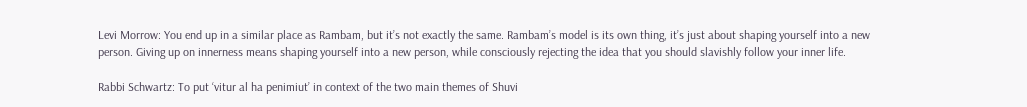Levi Morrow: You end up in a similar place as Rambam, but it’s not exactly the same. Rambam’s model is its own thing, it’s just about shaping yourself into a new person. Giving up on innerness means shaping yourself into a new person, while consciously rejecting the idea that you should slavishly follow your inner life.

Rabbi Schwartz: To put ‘vitur al ha penimiut’ in context of the two main themes of Shuvi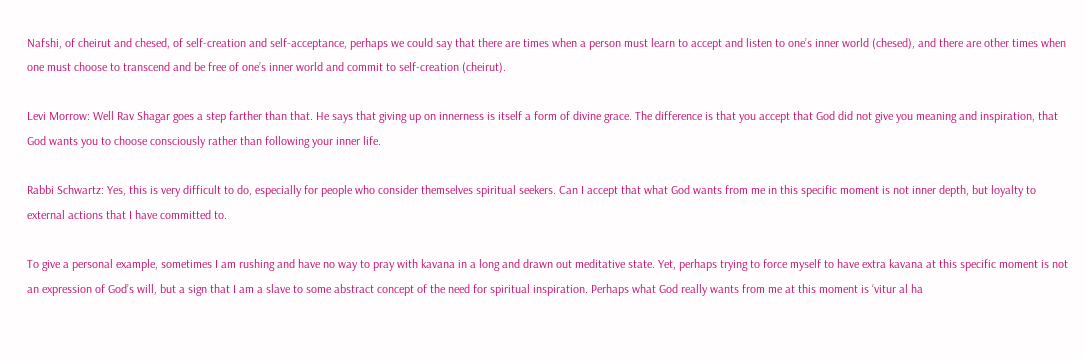Nafshi, of cheirut and chesed, of self-creation and self-acceptance, perhaps we could say that there are times when a person must learn to accept and listen to one’s inner world (chesed), and there are other times when one must choose to transcend and be free of one’s inner world and commit to self-creation (cheirut).

Levi Morrow: Well Rav Shagar goes a step farther than that. He says that giving up on innerness is itself a form of divine grace. The difference is that you accept that God did not give you meaning and inspiration, that God wants you to choose consciously rather than following your inner life.

Rabbi Schwartz: Yes, this is very difficult to do, especially for people who consider themselves spiritual seekers. Can I accept that what God wants from me in this specific moment is not inner depth, but loyalty to external actions that I have committed to.

To give a personal example, sometimes I am rushing and have no way to pray with kavana in a long and drawn out meditative state. Yet, perhaps trying to force myself to have extra kavana at this specific moment is not an expression of God’s will, but a sign that I am a slave to some abstract concept of the need for spiritual inspiration. Perhaps what God really wants from me at this moment is ‘vitur al ha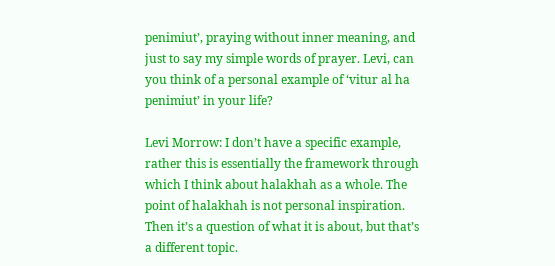penimiut’, praying without inner meaning, and just to say my simple words of prayer. Levi, can you think of a personal example of ‘vitur al ha penimiut’ in your life?

Levi Morrow: I don’t have a specific example, rather this is essentially the framework through which I think about halakhah as a whole. The point of halakhah is not personal inspiration. Then it’s a question of what it is about, but that’s a different topic.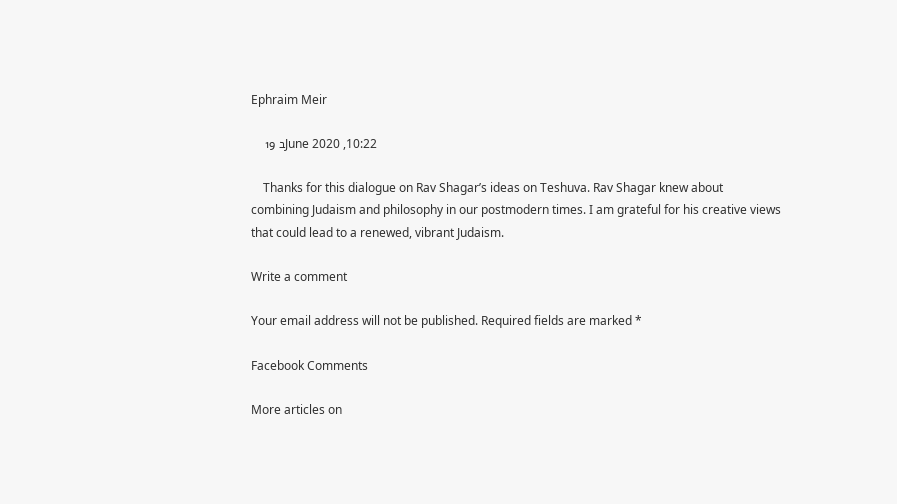Ephraim Meir

    19 בJune 2020 ,10:22

    Thanks for this dialogue on Rav Shagar’s ideas on Teshuva. Rav Shagar knew about combining Judaism and philosophy in our postmodern times. I am grateful for his creative views that could lead to a renewed, vibrant Judaism.

Write a comment

Your email address will not be published. Required fields are marked *

Facebook Comments

More articles on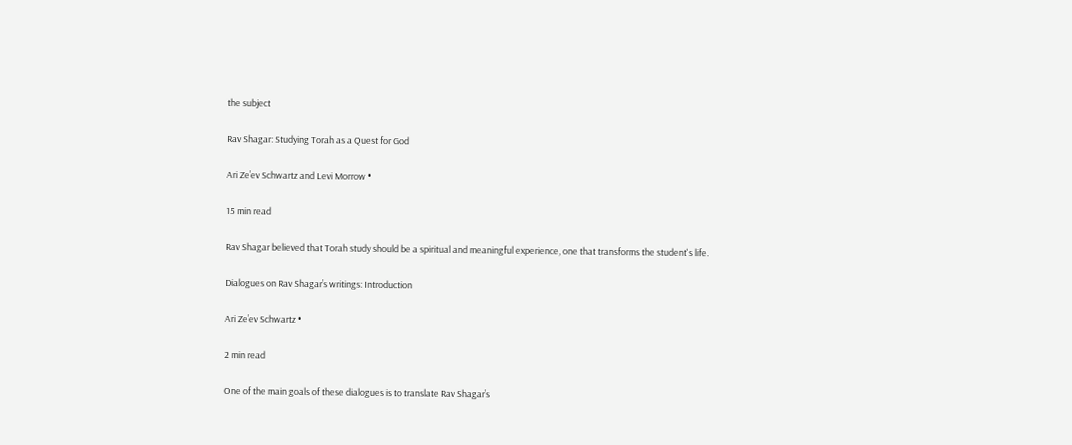the subject

Rav Shagar: Studying Torah as a Quest for God

Ari Ze’ev Schwartz and Levi Morrow •

15 min read

Rav Shagar believed that Torah study should be a spiritual and meaningful experience, one that transforms the student's life.

Dialogues on Rav Shagar’s writings: Introduction

Ari Ze’ev Schwartz •

2 min read

One of the main goals of these dialogues is to translate Rav Shagar’s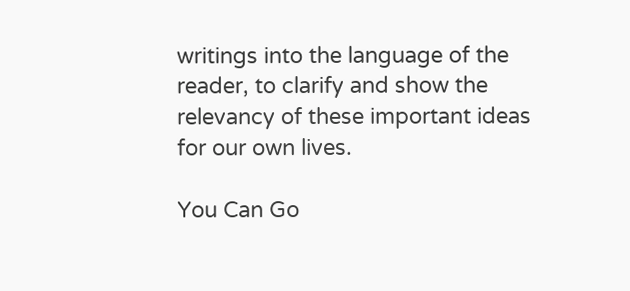writings into the language of the reader, to clarify and show the relevancy of these important ideas for our own lives.

You Can Go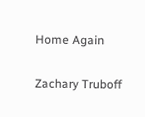Home Again

Zachary Truboff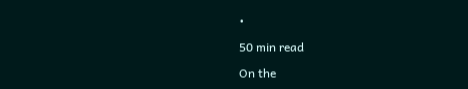•

50 min read

On the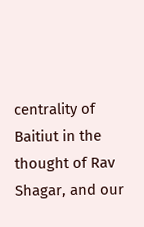centrality of Baitiut in the thought of Rav Shagar, and our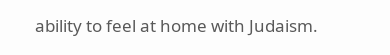ability to feel at home with Judaism.